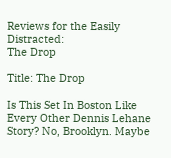Reviews for the Easily Distracted:
The Drop

Title: The Drop

Is This Set In Boston Like Every Other Dennis Lehane Story? No, Brooklyn. Maybe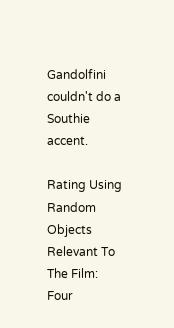Gandolfini couldn't do a Southie accent.

Rating Using Random Objects Relevant To The Film: Four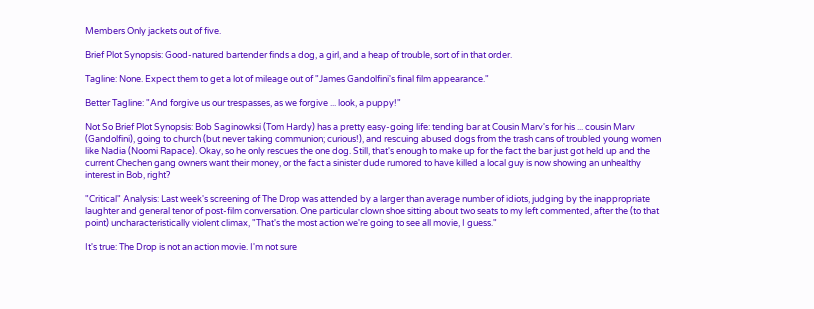Members Only jackets out of five.

Brief Plot Synopsis: Good-natured bartender finds a dog, a girl, and a heap of trouble, sort of in that order.

Tagline: None. Expect them to get a lot of mileage out of "James Gandolfini's final film appearance."

Better Tagline: "And forgive us our trespasses, as we forgive ... look, a puppy!"

Not So Brief Plot Synopsis: Bob Saginowksi (Tom Hardy) has a pretty easy-going life: tending bar at Cousin Marv's for his ... cousin Marv (Gandolfini), going to church (but never taking communion; curious!), and rescuing abused dogs from the trash cans of troubled young women like Nadia (Noomi Rapace). Okay, so he only rescues the one dog. Still, that's enough to make up for the fact the bar just got held up and the current Chechen gang owners want their money, or the fact a sinister dude rumored to have killed a local guy is now showing an unhealthy interest in Bob, right?

"Critical" Analysis: Last week's screening of The Drop was attended by a larger than average number of idiots, judging by the inappropriate laughter and general tenor of post-film conversation. One particular clown shoe sitting about two seats to my left commented, after the (to that point) uncharacteristically violent climax, "That's the most action we're going to see all movie, I guess."

It's true: The Drop is not an action movie. I'm not sure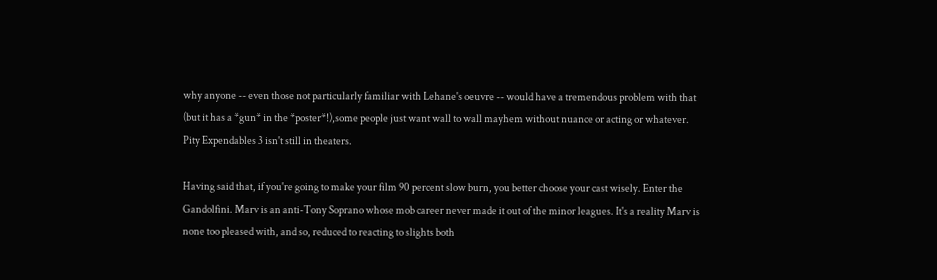why anyone -- even those not particularly familiar with Lehane's oeuvre -- would have a tremendous problem with that (but it has a *gun* in the *poster*!),some people just want wall to wall mayhem without nuance or acting or whatever. Pity Expendables 3 isn't still in theaters.

Having said that, if you're going to make your film 90 percent slow burn, you better choose your cast wisely. Enter the Gandolfini. Marv is an anti-Tony Soprano whose mob career never made it out of the minor leagues. It's a reality Marv is none too pleased with, and so, reduced to reacting to slights both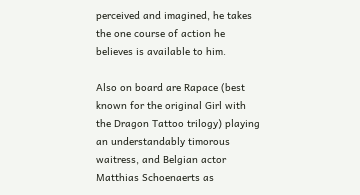perceived and imagined, he takes the one course of action he believes is available to him.

Also on board are Rapace (best known for the original Girl with the Dragon Tattoo trilogy) playing an understandably timorous waitress, and Belgian actor Matthias Schoenaerts as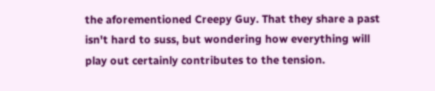the aforementioned Creepy Guy. That they share a past isn't hard to suss, but wondering how everything will play out certainly contributes to the tension.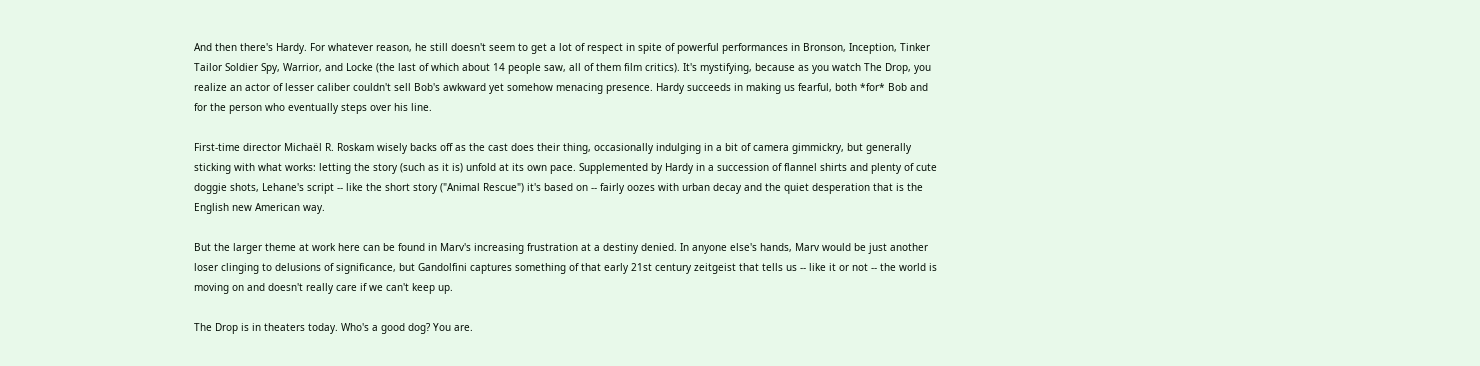And then there's Hardy. For whatever reason, he still doesn't seem to get a lot of respect in spite of powerful performances in Bronson, Inception, Tinker Tailor Soldier Spy, Warrior, and Locke (the last of which about 14 people saw, all of them film critics). It's mystifying, because as you watch The Drop, you realize an actor of lesser caliber couldn't sell Bob's awkward yet somehow menacing presence. Hardy succeeds in making us fearful, both *for* Bob and for the person who eventually steps over his line.

First-time director Michaël R. Roskam wisely backs off as the cast does their thing, occasionally indulging in a bit of camera gimmickry, but generally sticking with what works: letting the story (such as it is) unfold at its own pace. Supplemented by Hardy in a succession of flannel shirts and plenty of cute doggie shots, Lehane's script -- like the short story ("Animal Rescue") it's based on -- fairly oozes with urban decay and the quiet desperation that is the English new American way.

But the larger theme at work here can be found in Marv's increasing frustration at a destiny denied. In anyone else's hands, Marv would be just another loser clinging to delusions of significance, but Gandolfini captures something of that early 21st century zeitgeist that tells us -- like it or not -- the world is moving on and doesn't really care if we can't keep up.

The Drop is in theaters today. Who's a good dog? You are.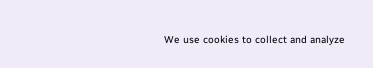We use cookies to collect and analyze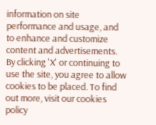information on site performance and usage, and to enhance and customize content and advertisements. By clicking 'X' or continuing to use the site, you agree to allow cookies to be placed. To find out more, visit our cookies policy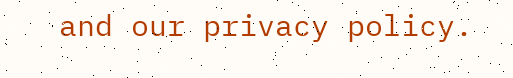and our privacy policy.